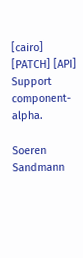[cairo] [PATCH] [API] Support component-alpha.

Soeren Sandmann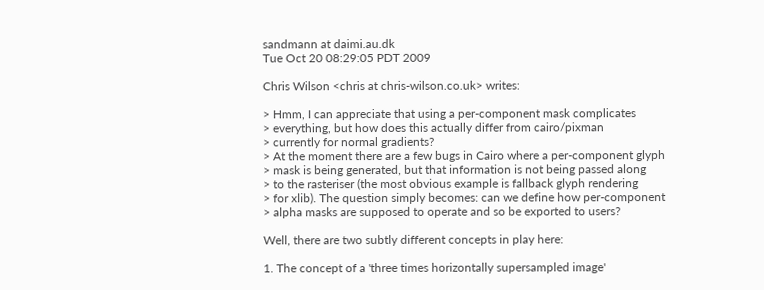sandmann at daimi.au.dk
Tue Oct 20 08:29:05 PDT 2009

Chris Wilson <chris at chris-wilson.co.uk> writes:

> Hmm, I can appreciate that using a per-component mask complicates
> everything, but how does this actually differ from cairo/pixman
> currently for normal gradients?
> At the moment there are a few bugs in Cairo where a per-component glyph
> mask is being generated, but that information is not being passed along
> to the rasteriser (the most obvious example is fallback glyph rendering
> for xlib). The question simply becomes: can we define how per-component
> alpha masks are supposed to operate and so be exported to users?

Well, there are two subtly different concepts in play here:

1. The concept of a 'three times horizontally supersampled image'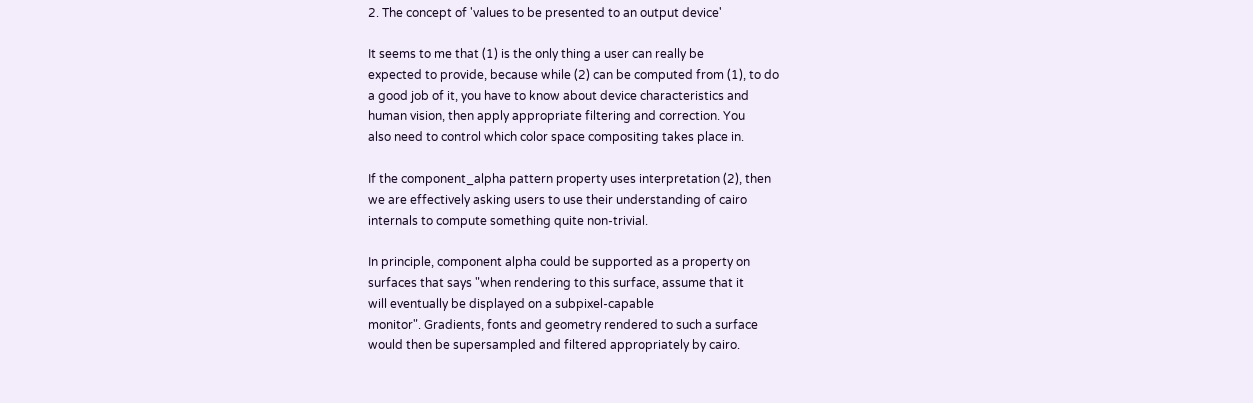2. The concept of 'values to be presented to an output device'

It seems to me that (1) is the only thing a user can really be
expected to provide, because while (2) can be computed from (1), to do
a good job of it, you have to know about device characteristics and
human vision, then apply appropriate filtering and correction. You
also need to control which color space compositing takes place in.

If the component_alpha pattern property uses interpretation (2), then
we are effectively asking users to use their understanding of cairo
internals to compute something quite non-trivial.

In principle, component alpha could be supported as a property on
surfaces that says "when rendering to this surface, assume that it
will eventually be displayed on a subpixel-capable
monitor". Gradients, fonts and geometry rendered to such a surface
would then be supersampled and filtered appropriately by cairo.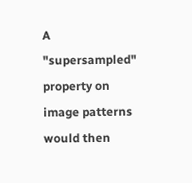A "supersampled" property on image patterns would then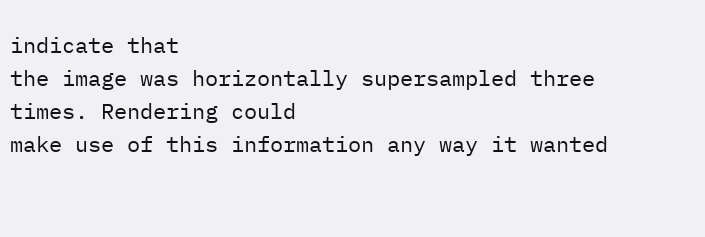indicate that
the image was horizontally supersampled three times. Rendering could
make use of this information any way it wanted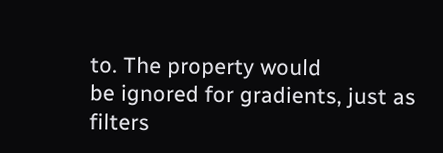to. The property would
be ignored for gradients, just as filters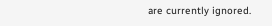are currently ignored.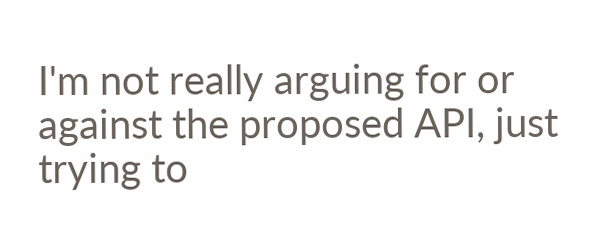I'm not really arguing for or against the proposed API, just trying to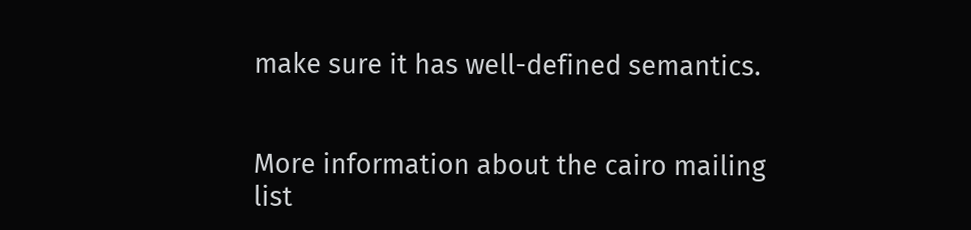make sure it has well-defined semantics.


More information about the cairo mailing list